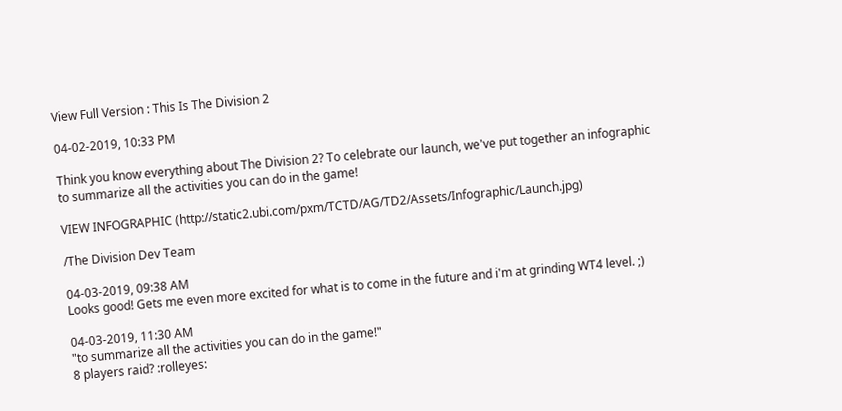View Full Version : This Is The Division 2

04-02-2019, 10:33 PM

Think you know everything about The Division 2? To celebrate our launch, we've put together an infographic to summarize all the activities you can do in the game!

VIEW INFOGRAPHIC (http://static2.ubi.com/pxm/TCTD/AG/TD2/Assets/Infographic/Launch.jpg)

/The Division Dev Team

04-03-2019, 09:38 AM
Looks good! Gets me even more excited for what is to come in the future and i'm at grinding WT4 level. ;)

04-03-2019, 11:30 AM
"to summarize all the activities you can do in the game!"
8 players raid? :rolleyes: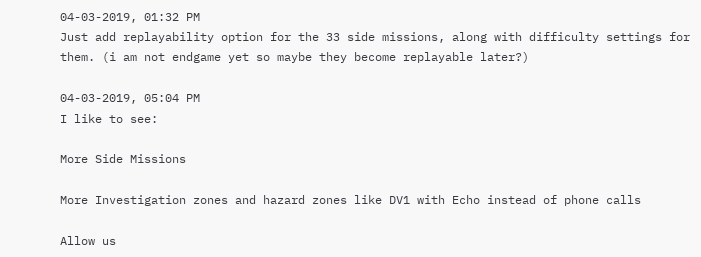04-03-2019, 01:32 PM
Just add replayability option for the 33 side missions, along with difficulty settings for them. (i am not endgame yet so maybe they become replayable later?)

04-03-2019, 05:04 PM
I like to see:

More Side Missions

More Investigation zones and hazard zones like DV1 with Echo instead of phone calls

Allow us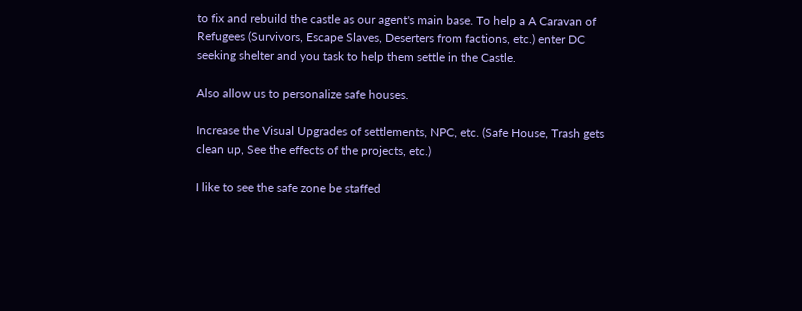to fix and rebuild the castle as our agent's main base. To help a A Caravan of Refugees (Survivors, Escape Slaves, Deserters from factions, etc.) enter DC seeking shelter and you task to help them settle in the Castle.

Also allow us to personalize safe houses.

Increase the Visual Upgrades of settlements, NPC, etc. (Safe House, Trash gets clean up, See the effects of the projects, etc.)

I like to see the safe zone be staffed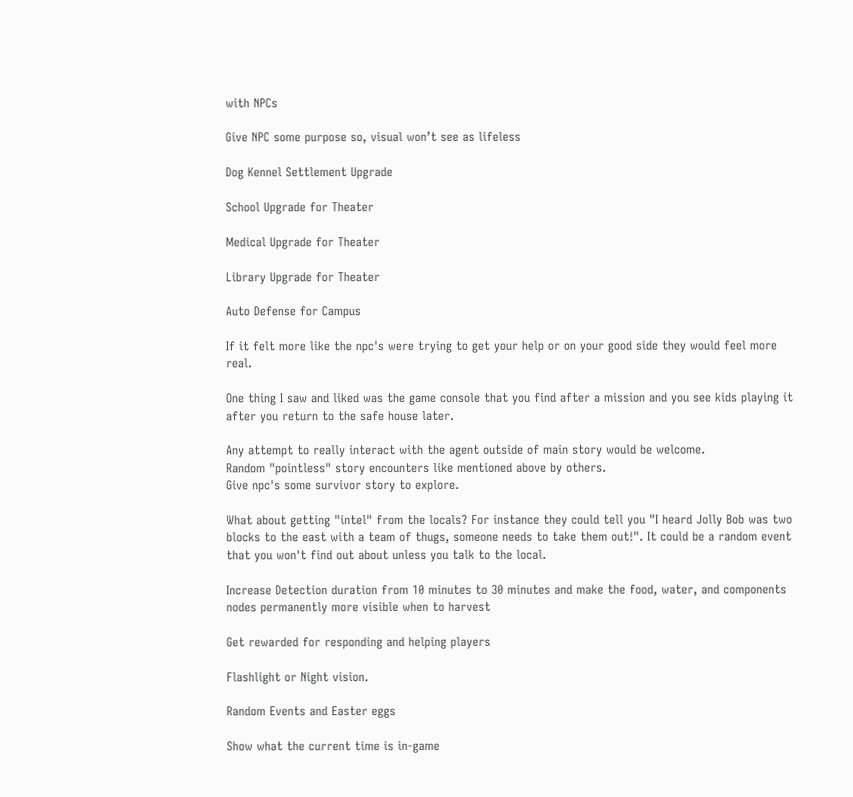with NPCs

Give NPC some purpose so, visual won’t see as lifeless

Dog Kennel Settlement Upgrade

School Upgrade for Theater

Medical Upgrade for Theater

Library Upgrade for Theater

Auto Defense for Campus

If it felt more like the npc's were trying to get your help or on your good side they would feel more real.

One thing I saw and liked was the game console that you find after a mission and you see kids playing it after you return to the safe house later.

Any attempt to really interact with the agent outside of main story would be welcome.
Random "pointless" story encounters like mentioned above by others.
Give npc's some survivor story to explore.

What about getting "intel" from the locals? For instance they could tell you "I heard Jolly Bob was two blocks to the east with a team of thugs, someone needs to take them out!". It could be a random event that you won't find out about unless you talk to the local.

Increase Detection duration from 10 minutes to 30 minutes and make the food, water, and components nodes permanently more visible when to harvest

Get rewarded for responding and helping players

Flashlight or Night vision.

Random Events and Easter eggs

Show what the current time is in-game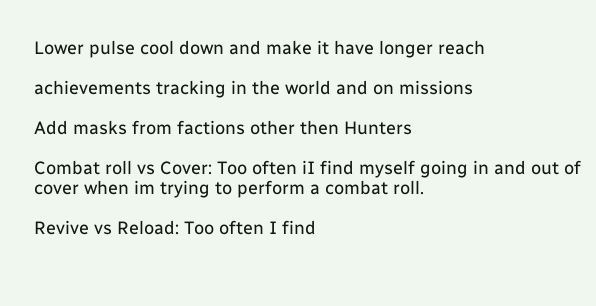Lower pulse cool down and make it have longer reach

achievements tracking in the world and on missions

Add masks from factions other then Hunters

Combat roll vs Cover: Too often iI find myself going in and out of cover when im trying to perform a combat roll.

Revive vs Reload: Too often I find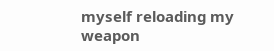myself reloading my weapon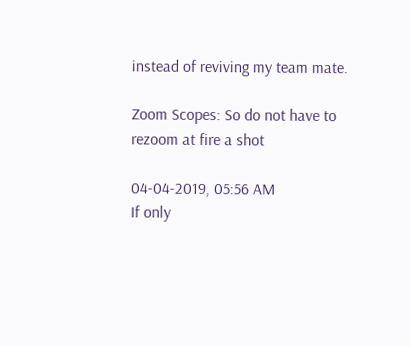instead of reviving my team mate.

Zoom Scopes: So do not have to rezoom at fire a shot

04-04-2019, 05:56 AM
If only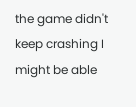the game didn't keep crashing I might be able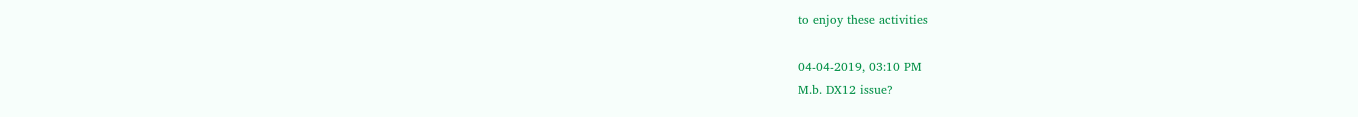to enjoy these activities

04-04-2019, 03:10 PM
M.b. DX12 issue?